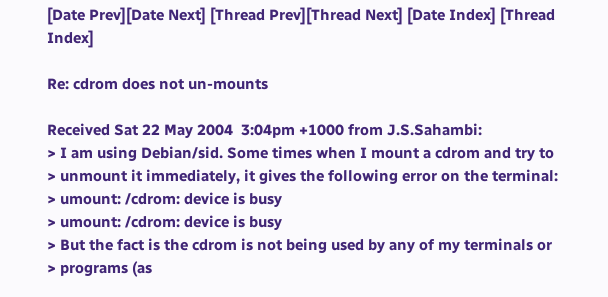[Date Prev][Date Next] [Thread Prev][Thread Next] [Date Index] [Thread Index]

Re: cdrom does not un-mounts

Received Sat 22 May 2004  3:04pm +1000 from J.S.Sahambi:
> I am using Debian/sid. Some times when I mount a cdrom and try to
> unmount it immediately, it gives the following error on the terminal:
> umount: /cdrom: device is busy
> umount: /cdrom: device is busy
> But the fact is the cdrom is not being used by any of my terminals or
> programs (as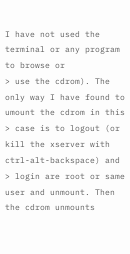I have not used the terminal or any program to browse or
> use the cdrom). The only way I have found to umount the cdrom in this
> case is to logout (or kill the xserver with ctrl-alt-backspace) and
> login are root or same user and unmount. Then the cdrom unmounts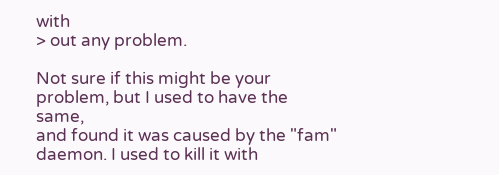with
> out any problem.

Not sure if this might be your problem, but I used to have the same,
and found it was caused by the "fam" daemon. I used to kill it with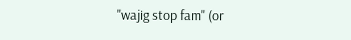"wajig stop fam" (or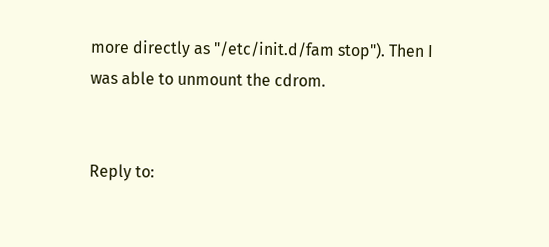more directly as "/etc/init.d/fam stop"). Then I
was able to unmount the cdrom.


Reply to: